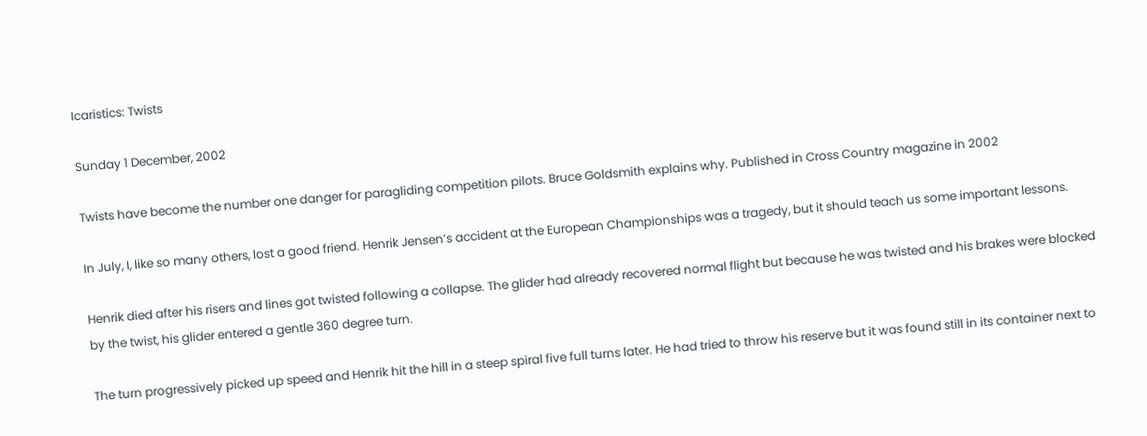Icaristics: Twists

Sunday 1 December, 2002

Twists have become the number one danger for paragliding competition pilots. Bruce Goldsmith explains why. Published in Cross Country magazine in 2002

In July, I, like so many others, lost a good friend. Henrik Jensen’s accident at the European Championships was a tragedy, but it should teach us some important lessons.

Henrik died after his risers and lines got twisted following a collapse. The glider had already recovered normal flight but because he was twisted and his brakes were blocked by the twist, his glider entered a gentle 360 degree turn.

The turn progressively picked up speed and Henrik hit the hill in a steep spiral five full turns later. He had tried to throw his reserve but it was found still in its container next to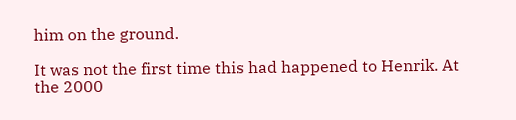him on the ground.

It was not the first time this had happened to Henrik. At the 2000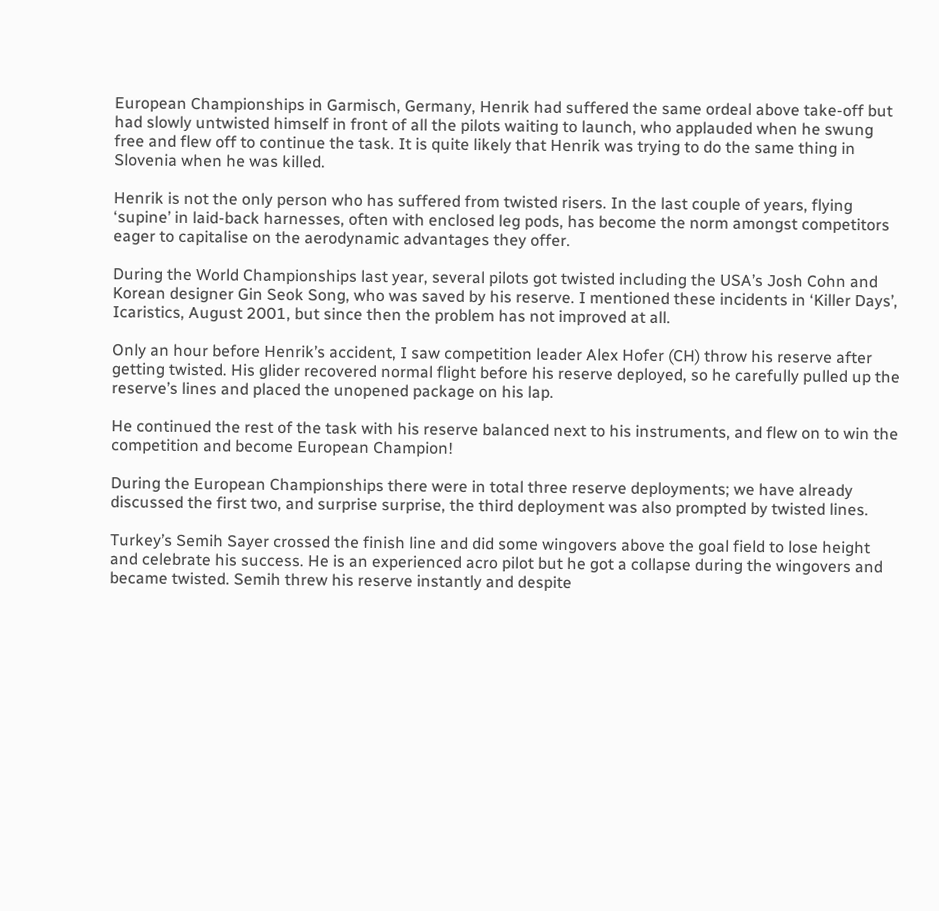European Championships in Garmisch, Germany, Henrik had suffered the same ordeal above take-off but had slowly untwisted himself in front of all the pilots waiting to launch, who applauded when he swung free and flew off to continue the task. It is quite likely that Henrik was trying to do the same thing in Slovenia when he was killed.

Henrik is not the only person who has suffered from twisted risers. In the last couple of years, flying ‘supine’ in laid-back harnesses, often with enclosed leg pods, has become the norm amongst competitors eager to capitalise on the aerodynamic advantages they offer.

During the World Championships last year, several pilots got twisted including the USA’s Josh Cohn and Korean designer Gin Seok Song, who was saved by his reserve. I mentioned these incidents in ‘Killer Days’, Icaristics, August 2001, but since then the problem has not improved at all.

Only an hour before Henrik’s accident, I saw competition leader Alex Hofer (CH) throw his reserve after getting twisted. His glider recovered normal flight before his reserve deployed, so he carefully pulled up the reserve’s lines and placed the unopened package on his lap.

He continued the rest of the task with his reserve balanced next to his instruments, and flew on to win the competition and become European Champion!

During the European Championships there were in total three reserve deployments; we have already discussed the first two, and surprise surprise, the third deployment was also prompted by twisted lines.

Turkey’s Semih Sayer crossed the finish line and did some wingovers above the goal field to lose height and celebrate his success. He is an experienced acro pilot but he got a collapse during the wingovers and became twisted. Semih threw his reserve instantly and despite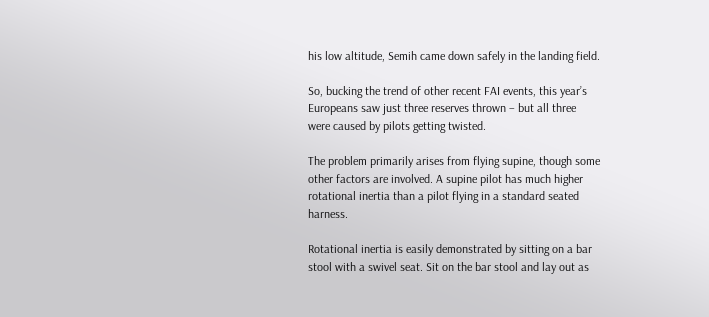his low altitude, Semih came down safely in the landing field.

So, bucking the trend of other recent FAI events, this year’s Europeans saw just three reserves thrown – but all three were caused by pilots getting twisted.

The problem primarily arises from flying supine, though some other factors are involved. A supine pilot has much higher rotational inertia than a pilot flying in a standard seated harness.

Rotational inertia is easily demonstrated by sitting on a bar stool with a swivel seat. Sit on the bar stool and lay out as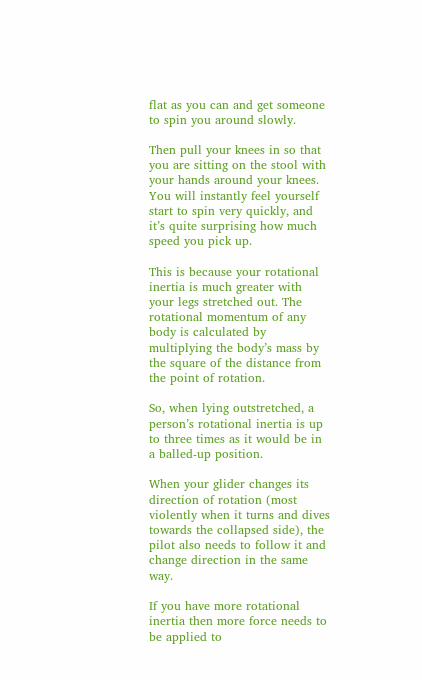flat as you can and get someone to spin you around slowly.

Then pull your knees in so that you are sitting on the stool with your hands around your knees. You will instantly feel yourself start to spin very quickly, and it’s quite surprising how much speed you pick up.

This is because your rotational inertia is much greater with your legs stretched out. The rotational momentum of any body is calculated by multiplying the body’s mass by the square of the distance from the point of rotation.

So, when lying outstretched, a person’s rotational inertia is up to three times as it would be in a balled-up position.

When your glider changes its direction of rotation (most violently when it turns and dives towards the collapsed side), the pilot also needs to follow it and change direction in the same way.

If you have more rotational inertia then more force needs to be applied to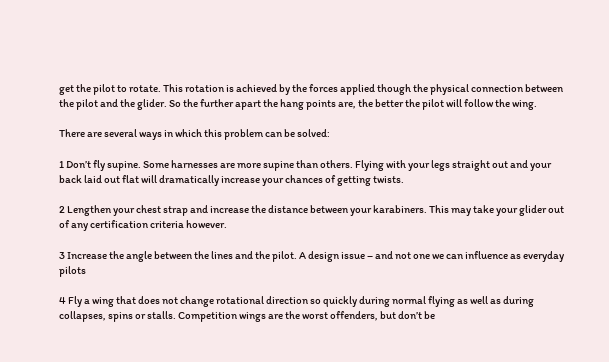get the pilot to rotate. This rotation is achieved by the forces applied though the physical connection between the pilot and the glider. So the further apart the hang points are, the better the pilot will follow the wing.

There are several ways in which this problem can be solved:

1 Don’t fly supine. Some harnesses are more supine than others. Flying with your legs straight out and your back laid out flat will dramatically increase your chances of getting twists.

2 Lengthen your chest strap and increase the distance between your karabiners. This may take your glider out of any certification criteria however.

3 Increase the angle between the lines and the pilot. A design issue – and not one we can influence as everyday pilots

4 Fly a wing that does not change rotational direction so quickly during normal flying as well as during collapses, spins or stalls. Competition wings are the worst offenders, but don’t be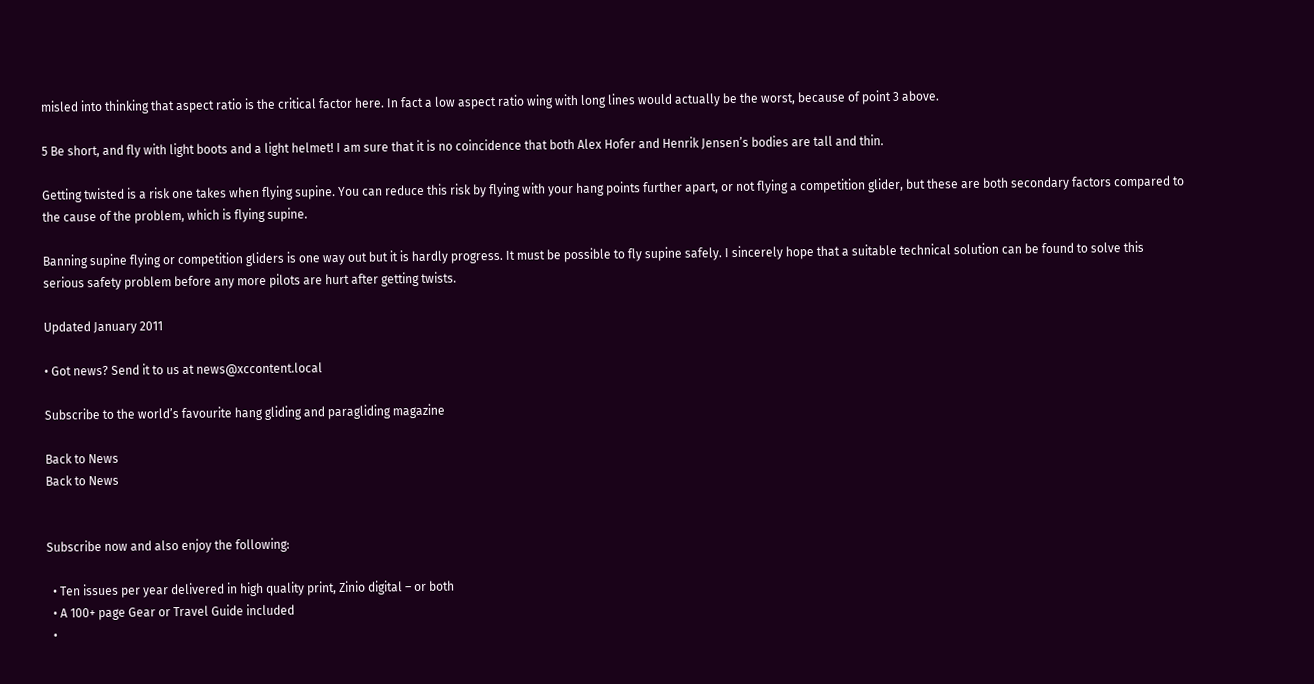misled into thinking that aspect ratio is the critical factor here. In fact a low aspect ratio wing with long lines would actually be the worst, because of point 3 above.

5 Be short, and fly with light boots and a light helmet! I am sure that it is no coincidence that both Alex Hofer and Henrik Jensen’s bodies are tall and thin.

Getting twisted is a risk one takes when flying supine. You can reduce this risk by flying with your hang points further apart, or not flying a competition glider, but these are both secondary factors compared to the cause of the problem, which is flying supine.

Banning supine flying or competition gliders is one way out but it is hardly progress. It must be possible to fly supine safely. I sincerely hope that a suitable technical solution can be found to solve this serious safety problem before any more pilots are hurt after getting twists.

Updated January 2011

• Got news? Send it to us at news@xccontent.local

Subscribe to the world’s favourite hang gliding and paragliding magazine

Back to News
Back to News


Subscribe now and also enjoy the following:

  • Ten issues per year delivered in high quality print, Zinio digital – or both
  • A 100+ page Gear or Travel Guide included
  •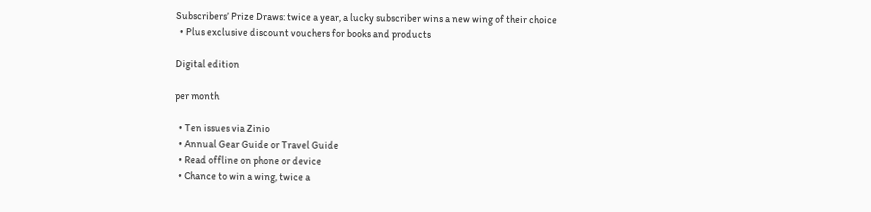Subscribers’ Prize Draws: twice a year, a lucky subscriber wins a new wing of their choice
  • Plus exclusive discount vouchers for books and products

Digital edition

per month

  • Ten issues via Zinio
  • Annual Gear Guide or Travel Guide
  • Read offline on phone or device
  • Chance to win a wing, twice a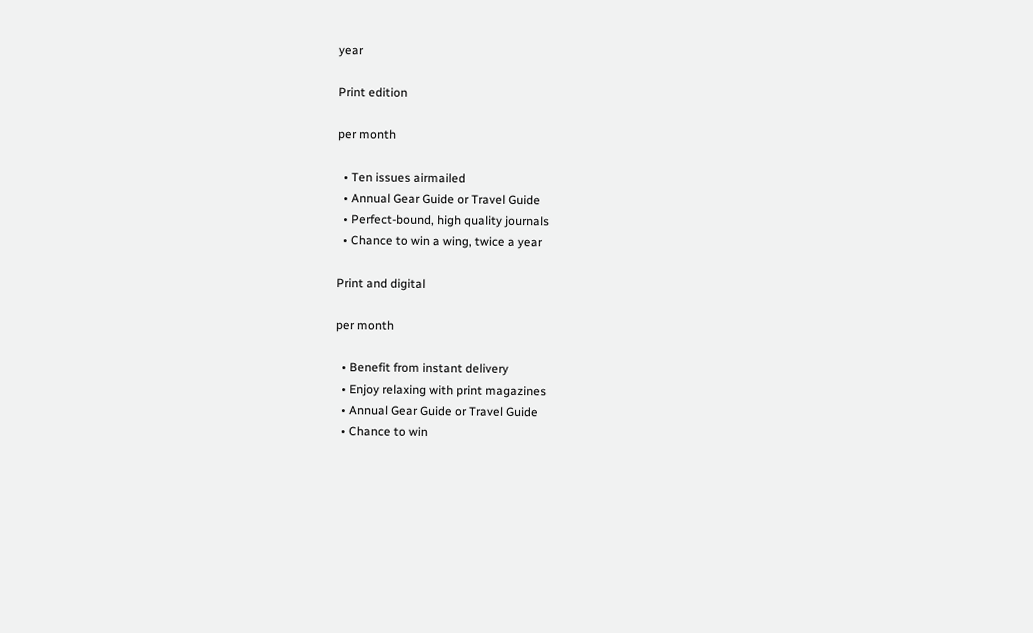year

Print edition

per month

  • Ten issues airmailed
  • Annual Gear Guide or Travel Guide
  • Perfect-bound, high quality journals
  • Chance to win a wing, twice a year

Print and digital

per month

  • Benefit from instant delivery
  • Enjoy relaxing with print magazines
  • Annual Gear Guide or Travel Guide
  • Chance to win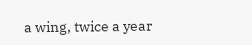a wing, twice a year